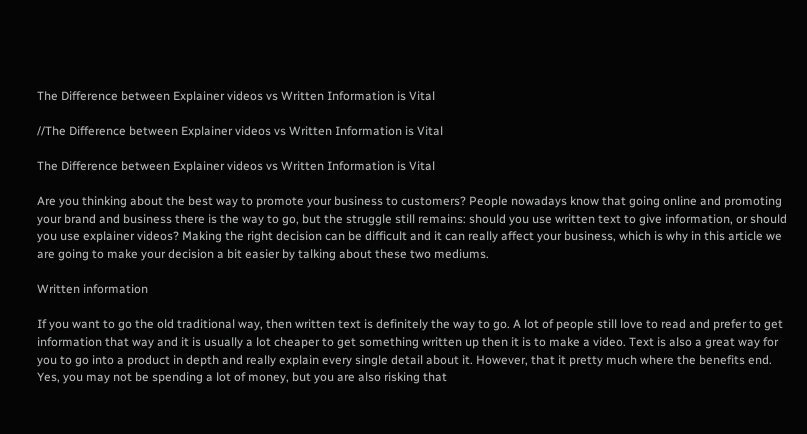The Difference between Explainer videos vs Written Information is Vital

//The Difference between Explainer videos vs Written Information is Vital

The Difference between Explainer videos vs Written Information is Vital

Are you thinking about the best way to promote your business to customers? People nowadays know that going online and promoting your brand and business there is the way to go, but the struggle still remains: should you use written text to give information, or should you use explainer videos? Making the right decision can be difficult and it can really affect your business, which is why in this article we are going to make your decision a bit easier by talking about these two mediums.

Written information

If you want to go the old traditional way, then written text is definitely the way to go. A lot of people still love to read and prefer to get information that way and it is usually a lot cheaper to get something written up then it is to make a video. Text is also a great way for you to go into a product in depth and really explain every single detail about it. However, that it pretty much where the benefits end. Yes, you may not be spending a lot of money, but you are also risking that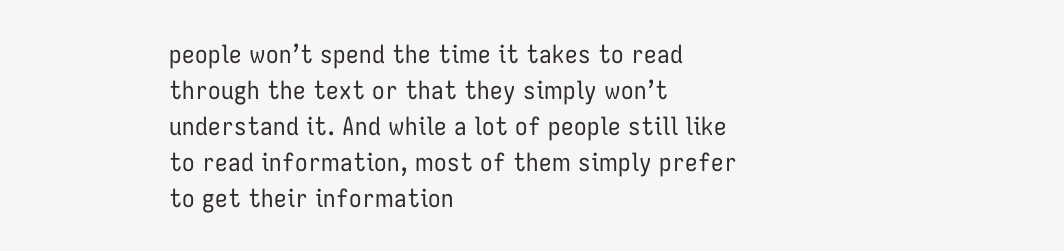people won’t spend the time it takes to read through the text or that they simply won’t understand it. And while a lot of people still like to read information, most of them simply prefer to get their information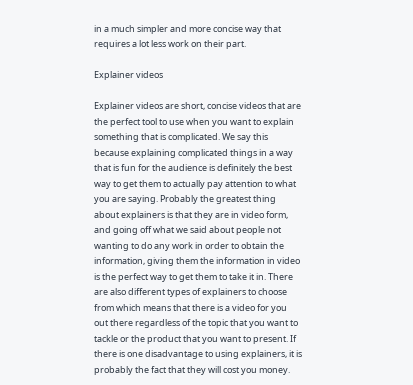in a much simpler and more concise way that requires a lot less work on their part.

Explainer videos

Explainer videos are short, concise videos that are the perfect tool to use when you want to explain something that is complicated. We say this because explaining complicated things in a way that is fun for the audience is definitely the best way to get them to actually pay attention to what you are saying. Probably the greatest thing about explainers is that they are in video form, and going off what we said about people not wanting to do any work in order to obtain the information, giving them the information in video is the perfect way to get them to take it in. There are also different types of explainers to choose from which means that there is a video for you out there regardless of the topic that you want to tackle or the product that you want to present. If there is one disadvantage to using explainers, it is probably the fact that they will cost you money.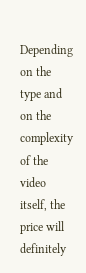Depending on the type and on the complexity of the video itself, the price will definitely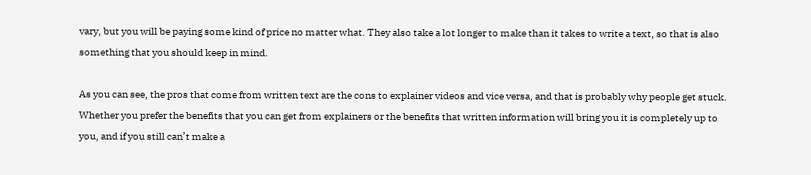vary, but you will be paying some kind of price no matter what. They also take a lot longer to make than it takes to write a text, so that is also something that you should keep in mind.

As you can see, the pros that come from written text are the cons to explainer videos and vice versa, and that is probably why people get stuck. Whether you prefer the benefits that you can get from explainers or the benefits that written information will bring you it is completely up to you, and if you still can’t make a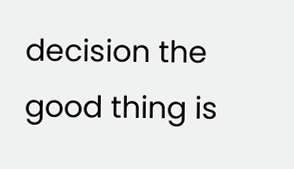decision the good thing is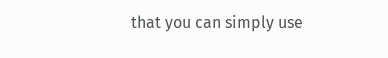that you can simply use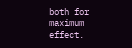both for maximum effect.